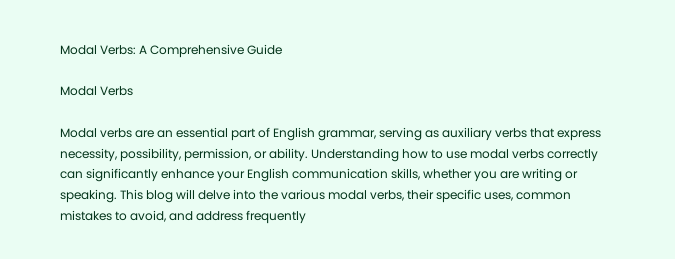Modal Verbs: A Comprehensive Guide

Modal Verbs

Modal verbs are an essential part of English grammar, serving as auxiliary verbs that express necessity, possibility, permission, or ability. Understanding how to use modal verbs correctly can significantly enhance your English communication skills, whether you are writing or speaking. This blog will delve into the various modal verbs, their specific uses, common mistakes to avoid, and address frequently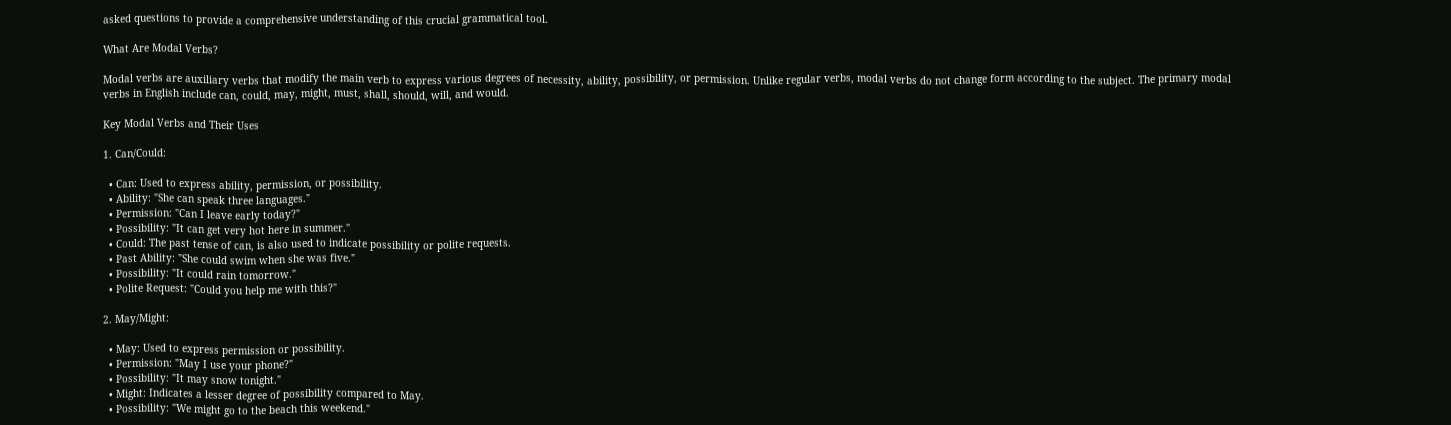asked questions to provide a comprehensive understanding of this crucial grammatical tool.

What Are Modal Verbs?

Modal verbs are auxiliary verbs that modify the main verb to express various degrees of necessity, ability, possibility, or permission. Unlike regular verbs, modal verbs do not change form according to the subject. The primary modal verbs in English include can, could, may, might, must, shall, should, will, and would.

Key Modal Verbs and Their Uses

1. Can/Could:

  • Can: Used to express ability, permission, or possibility.
  • Ability: "She can speak three languages."
  • Permission: "Can I leave early today?"
  • Possibility: "It can get very hot here in summer."
  • Could: The past tense of can, is also used to indicate possibility or polite requests.
  • Past Ability: "She could swim when she was five."
  • Possibility: "It could rain tomorrow."
  • Polite Request: "Could you help me with this?"

2. May/Might:

  • May: Used to express permission or possibility.
  • Permission: "May I use your phone?"
  • Possibility: "It may snow tonight."
  • Might: Indicates a lesser degree of possibility compared to May.
  • Possibility: "We might go to the beach this weekend."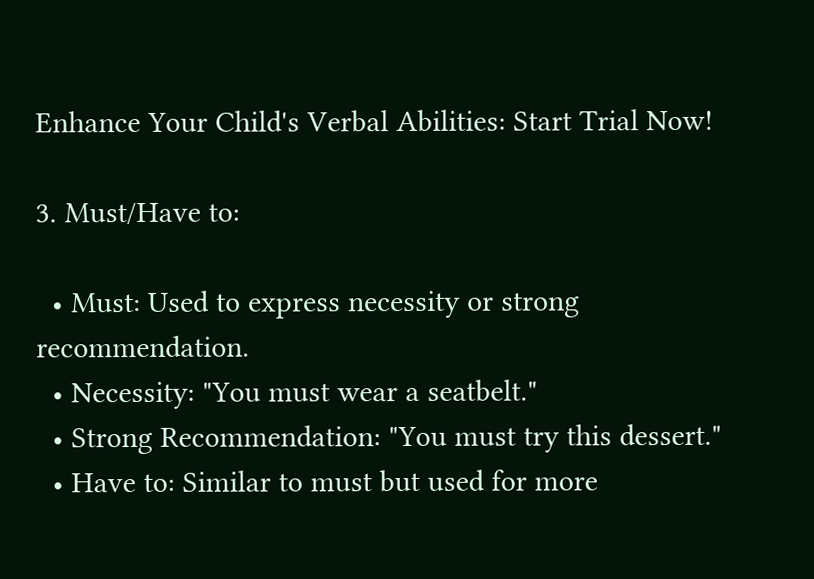Enhance Your Child's Verbal Abilities: Start Trial Now!

3. Must/Have to:

  • Must: Used to express necessity or strong recommendation.
  • Necessity: "You must wear a seatbelt."
  • Strong Recommendation: "You must try this dessert."
  • Have to: Similar to must but used for more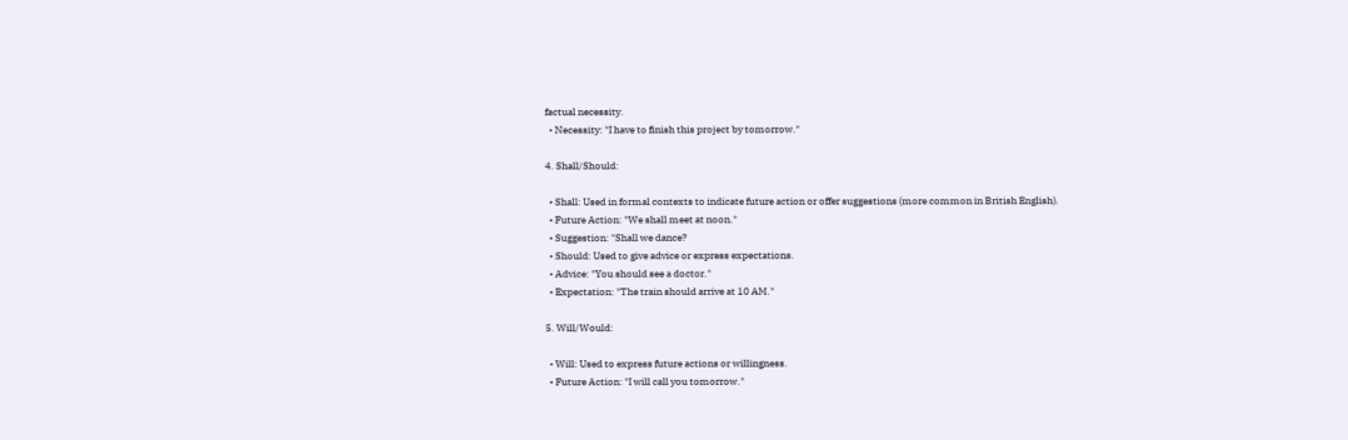factual necessity.
  • Necessity: "I have to finish this project by tomorrow."

4. Shall/Should:

  • Shall: Used in formal contexts to indicate future action or offer suggestions (more common in British English).
  • Future Action: "We shall meet at noon."
  • Suggestion: "Shall we dance?
  • Should: Used to give advice or express expectations.
  • Advice: "You should see a doctor."
  • Expectation: "The train should arrive at 10 AM."

5. Will/Would:

  • Will: Used to express future actions or willingness.
  • Future Action: "I will call you tomorrow."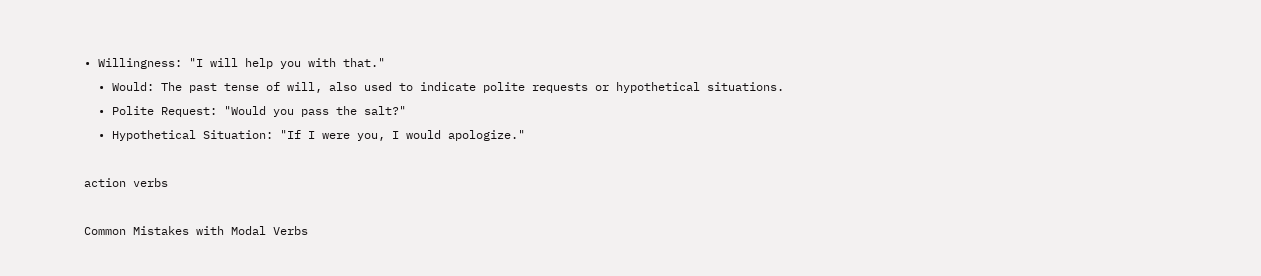• Willingness: "I will help you with that."
  • Would: The past tense of will, also used to indicate polite requests or hypothetical situations.
  • Polite Request: "Would you pass the salt?"
  • Hypothetical Situation: "If I were you, I would apologize."

action verbs

Common Mistakes with Modal Verbs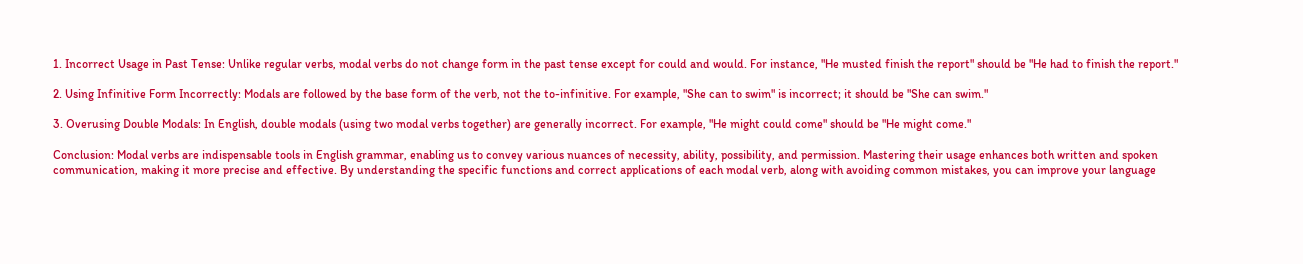1. Incorrect Usage in Past Tense: Unlike regular verbs, modal verbs do not change form in the past tense except for could and would. For instance, "He musted finish the report" should be "He had to finish the report."

2. Using Infinitive Form Incorrectly: Modals are followed by the base form of the verb, not the to-infinitive. For example, "She can to swim" is incorrect; it should be "She can swim."

3. Overusing Double Modals: In English, double modals (using two modal verbs together) are generally incorrect. For example, "He might could come" should be "He might come."

Conclusion: Modal verbs are indispensable tools in English grammar, enabling us to convey various nuances of necessity, ability, possibility, and permission. Mastering their usage enhances both written and spoken communication, making it more precise and effective. By understanding the specific functions and correct applications of each modal verb, along with avoiding common mistakes, you can improve your language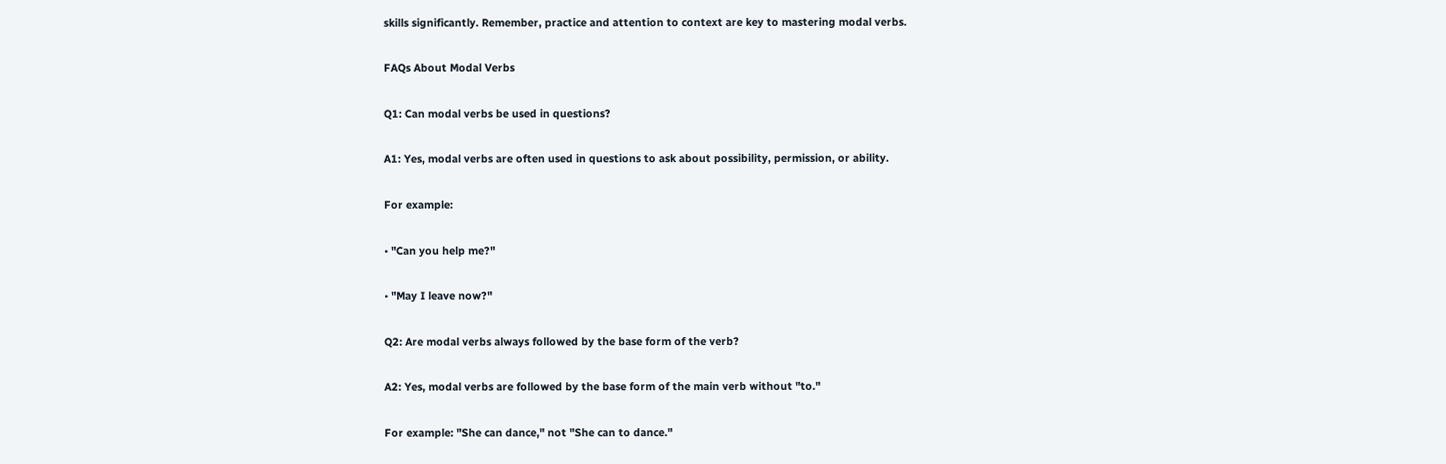skills significantly. Remember, practice and attention to context are key to mastering modal verbs.

FAQs About Modal Verbs

Q1: Can modal verbs be used in questions?

A1: Yes, modal verbs are often used in questions to ask about possibility, permission, or ability.

For example:

• "Can you help me?"

• "May I leave now?"

Q2: Are modal verbs always followed by the base form of the verb?

A2: Yes, modal verbs are followed by the base form of the main verb without "to."

For example: "She can dance," not "She can to dance."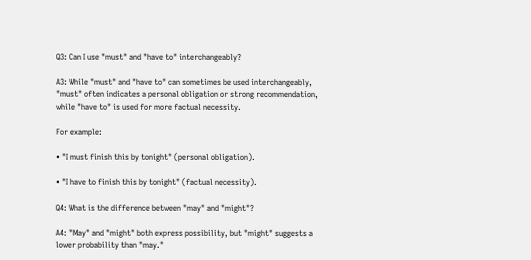Q3: Can I use "must" and "have to" interchangeably?

A3: While "must" and "have to" can sometimes be used interchangeably, "must" often indicates a personal obligation or strong recommendation, while "have to" is used for more factual necessity.

For example:

• "I must finish this by tonight" (personal obligation).

• "I have to finish this by tonight" (factual necessity).

Q4: What is the difference between "may" and "might"?

A4: "May" and "might" both express possibility, but "might" suggests a lower probability than "may."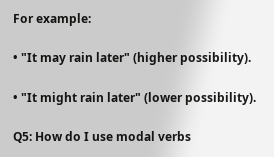For example:

• "It may rain later" (higher possibility).

• "It might rain later" (lower possibility).

Q5: How do I use modal verbs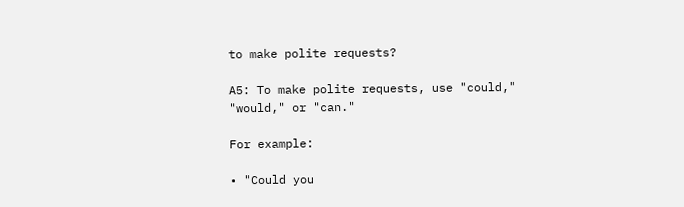to make polite requests?

A5: To make polite requests, use "could," "would," or "can."

For example:

• "Could you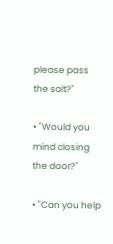please pass the salt?"

• "Would you mind closing the door?"

• "Can you help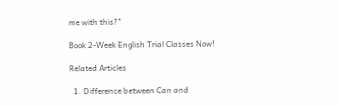me with this?"

Book 2-Week English Trial Classes Now!

Related Articles

  1. Difference between Can and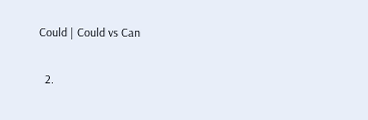Could | Could vs Can

  2.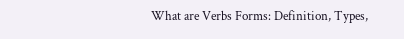What are Verbs Forms: Definition, Types,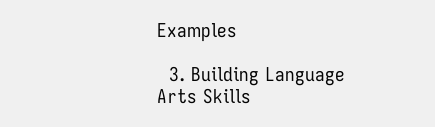Examples

  3. Building Language Arts Skills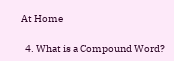At Home

  4. What is a Compound Word?